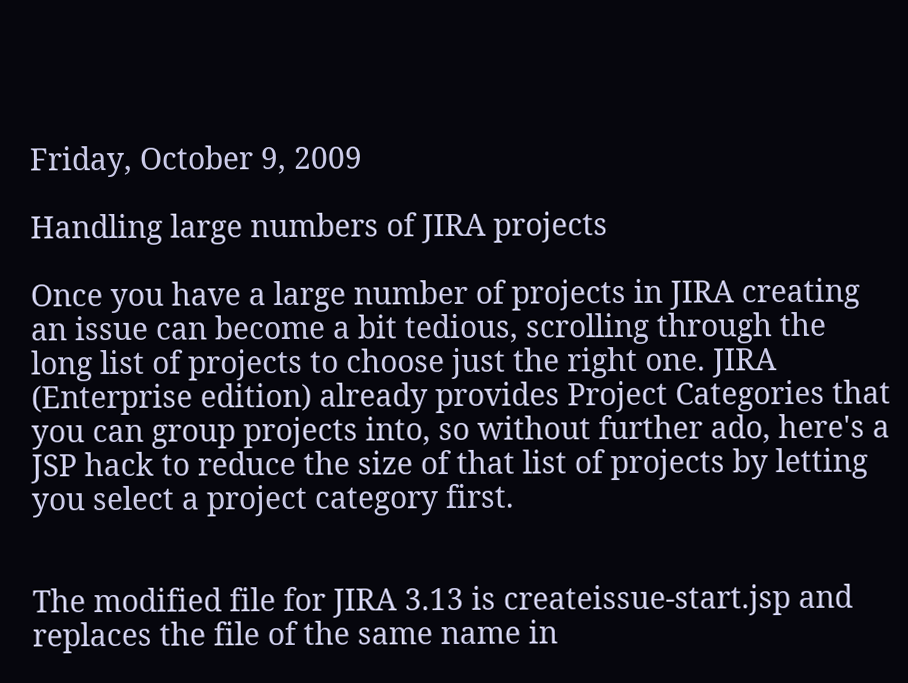Friday, October 9, 2009

Handling large numbers of JIRA projects

Once you have a large number of projects in JIRA creating an issue can become a bit tedious, scrolling through the long list of projects to choose just the right one. JIRA (Enterprise edition) already provides Project Categories that you can group projects into, so without further ado, here's a JSP hack to reduce the size of that list of projects by letting you select a project category first.


The modified file for JIRA 3.13 is createissue-start.jsp and replaces the file of the same name in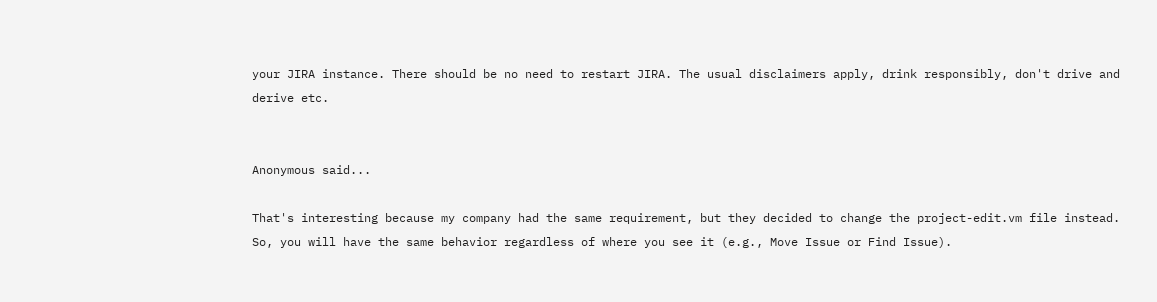your JIRA instance. There should be no need to restart JIRA. The usual disclaimers apply, drink responsibly, don't drive and derive etc.


Anonymous said...

That's interesting because my company had the same requirement, but they decided to change the project-edit.vm file instead. So, you will have the same behavior regardless of where you see it (e.g., Move Issue or Find Issue).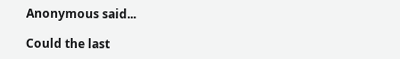Anonymous said...

Could the last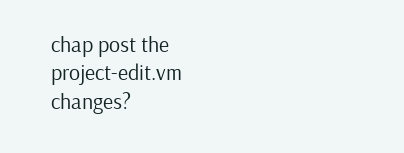chap post the project-edit.vm changes?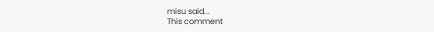misu said...
This comment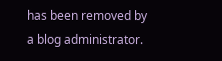has been removed by a blog administrator.